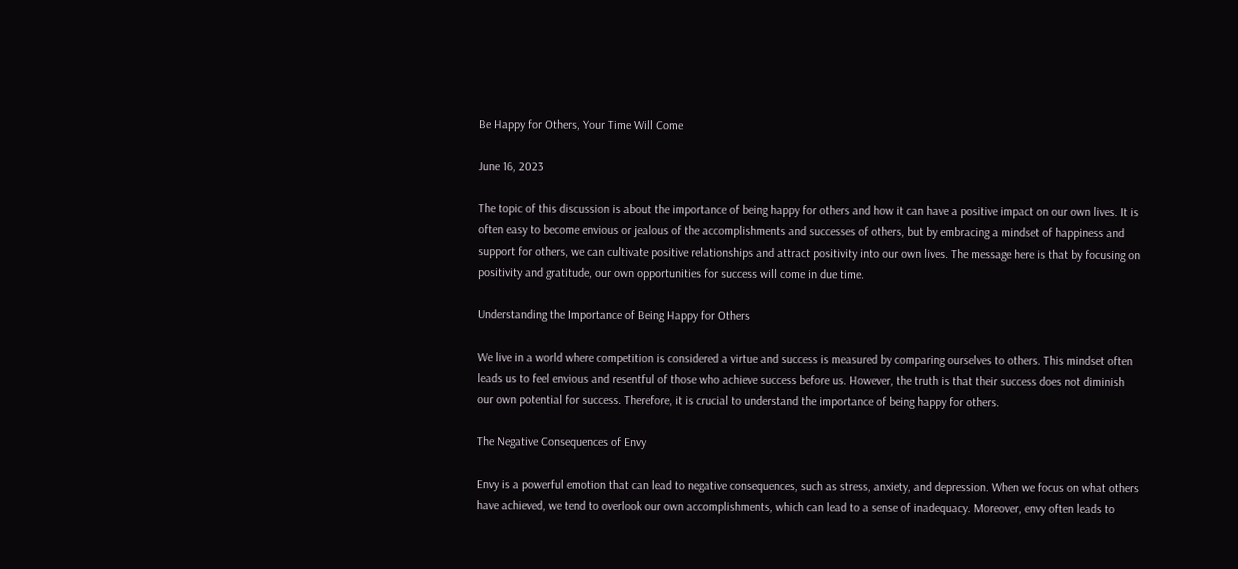Be Happy for Others, Your Time Will Come

June 16, 2023

The topic of this discussion is about the importance of being happy for others and how it can have a positive impact on our own lives. It is often easy to become envious or jealous of the accomplishments and successes of others, but by embracing a mindset of happiness and support for others, we can cultivate positive relationships and attract positivity into our own lives. The message here is that by focusing on positivity and gratitude, our own opportunities for success will come in due time.

Understanding the Importance of Being Happy for Others

We live in a world where competition is considered a virtue and success is measured by comparing ourselves to others. This mindset often leads us to feel envious and resentful of those who achieve success before us. However, the truth is that their success does not diminish our own potential for success. Therefore, it is crucial to understand the importance of being happy for others.

The Negative Consequences of Envy

Envy is a powerful emotion that can lead to negative consequences, such as stress, anxiety, and depression. When we focus on what others have achieved, we tend to overlook our own accomplishments, which can lead to a sense of inadequacy. Moreover, envy often leads to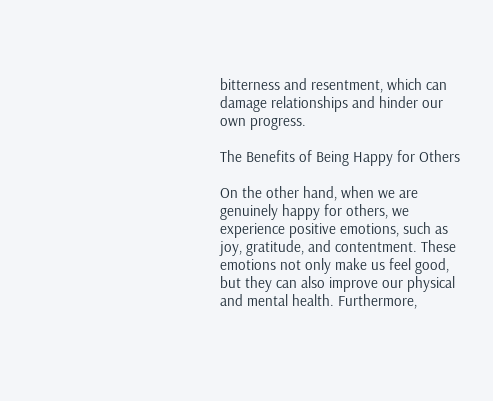bitterness and resentment, which can damage relationships and hinder our own progress.

The Benefits of Being Happy for Others

On the other hand, when we are genuinely happy for others, we experience positive emotions, such as joy, gratitude, and contentment. These emotions not only make us feel good, but they can also improve our physical and mental health. Furthermore,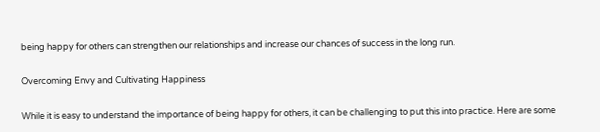being happy for others can strengthen our relationships and increase our chances of success in the long run.

Overcoming Envy and Cultivating Happiness

While it is easy to understand the importance of being happy for others, it can be challenging to put this into practice. Here are some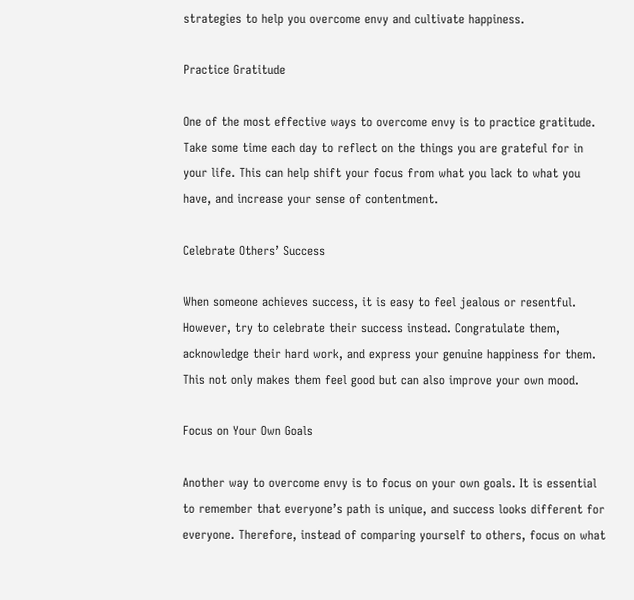strategies to help you overcome envy and cultivate happiness.

Practice Gratitude

One of the most effective ways to overcome envy is to practice gratitude. Take some time each day to reflect on the things you are grateful for in your life. This can help shift your focus from what you lack to what you have, and increase your sense of contentment.

Celebrate Others’ Success

When someone achieves success, it is easy to feel jealous or resentful. However, try to celebrate their success instead. Congratulate them, acknowledge their hard work, and express your genuine happiness for them. This not only makes them feel good but can also improve your own mood.

Focus on Your Own Goals

Another way to overcome envy is to focus on your own goals. It is essential to remember that everyone’s path is unique, and success looks different for everyone. Therefore, instead of comparing yourself to others, focus on what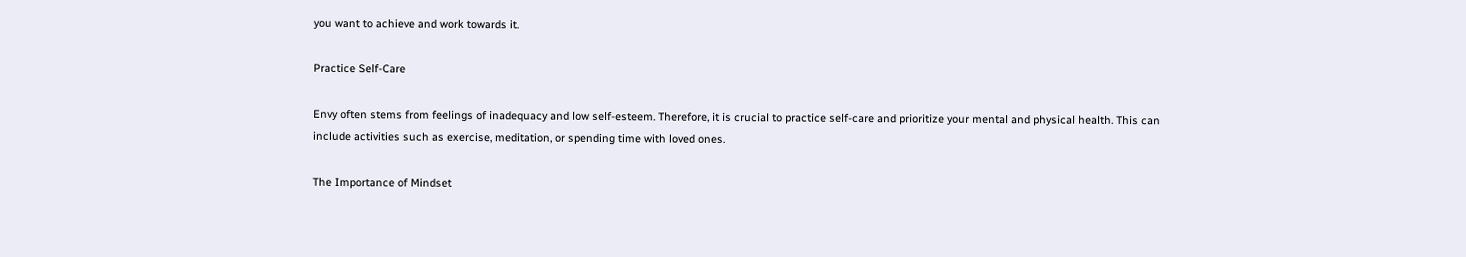you want to achieve and work towards it.

Practice Self-Care

Envy often stems from feelings of inadequacy and low self-esteem. Therefore, it is crucial to practice self-care and prioritize your mental and physical health. This can include activities such as exercise, meditation, or spending time with loved ones.

The Importance of Mindset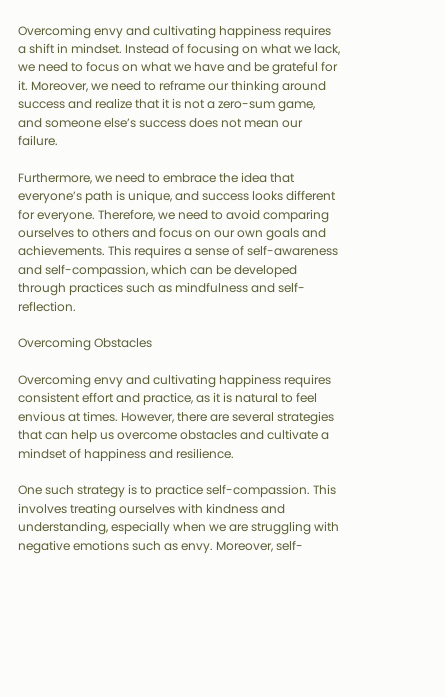Overcoming envy and cultivating happiness requires a shift in mindset. Instead of focusing on what we lack, we need to focus on what we have and be grateful for it. Moreover, we need to reframe our thinking around success and realize that it is not a zero-sum game, and someone else’s success does not mean our failure.

Furthermore, we need to embrace the idea that everyone’s path is unique, and success looks different for everyone. Therefore, we need to avoid comparing ourselves to others and focus on our own goals and achievements. This requires a sense of self-awareness and self-compassion, which can be developed through practices such as mindfulness and self-reflection.

Overcoming Obstacles

Overcoming envy and cultivating happiness requires consistent effort and practice, as it is natural to feel envious at times. However, there are several strategies that can help us overcome obstacles and cultivate a mindset of happiness and resilience.

One such strategy is to practice self-compassion. This involves treating ourselves with kindness and understanding, especially when we are struggling with negative emotions such as envy. Moreover, self-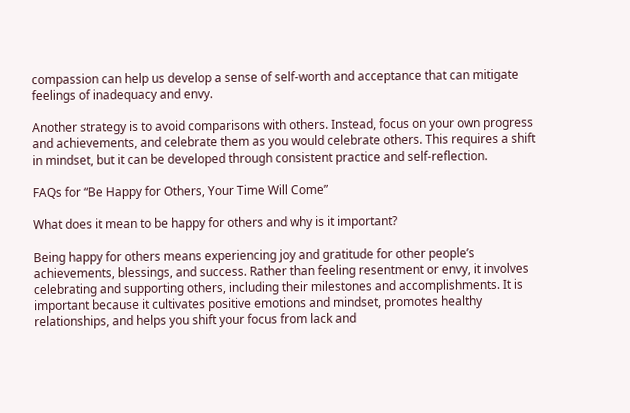compassion can help us develop a sense of self-worth and acceptance that can mitigate feelings of inadequacy and envy.

Another strategy is to avoid comparisons with others. Instead, focus on your own progress and achievements, and celebrate them as you would celebrate others. This requires a shift in mindset, but it can be developed through consistent practice and self-reflection.

FAQs for “Be Happy for Others, Your Time Will Come”

What does it mean to be happy for others and why is it important?

Being happy for others means experiencing joy and gratitude for other people’s achievements, blessings, and success. Rather than feeling resentment or envy, it involves celebrating and supporting others, including their milestones and accomplishments. It is important because it cultivates positive emotions and mindset, promotes healthy relationships, and helps you shift your focus from lack and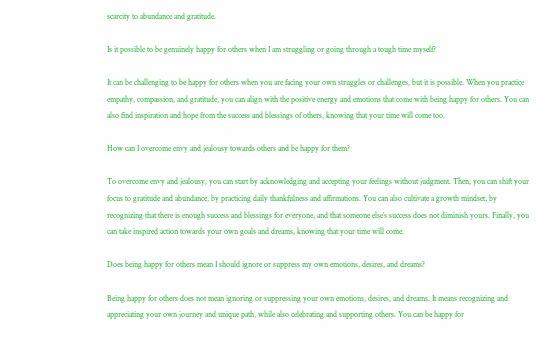scarcity to abundance and gratitude.

Is it possible to be genuinely happy for others when I am struggling or going through a tough time myself?

It can be challenging to be happy for others when you are facing your own struggles or challenges, but it is possible. When you practice empathy, compassion, and gratitude, you can align with the positive energy and emotions that come with being happy for others. You can also find inspiration and hope from the success and blessings of others, knowing that your time will come too.

How can I overcome envy and jealousy towards others and be happy for them?

To overcome envy and jealousy, you can start by acknowledging and accepting your feelings without judgment. Then, you can shift your focus to gratitude and abundance, by practicing daily thankfulness and affirmations. You can also cultivate a growth mindset, by recognizing that there is enough success and blessings for everyone, and that someone else’s success does not diminish yours. Finally, you can take inspired action towards your own goals and dreams, knowing that your time will come.

Does being happy for others mean I should ignore or suppress my own emotions, desires, and dreams?

Being happy for others does not mean ignoring or suppressing your own emotions, desires, and dreams. It means recognizing and appreciating your own journey and unique path, while also celebrating and supporting others. You can be happy for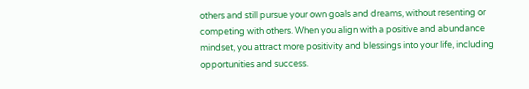others and still pursue your own goals and dreams, without resenting or competing with others. When you align with a positive and abundance mindset, you attract more positivity and blessings into your life, including opportunities and success.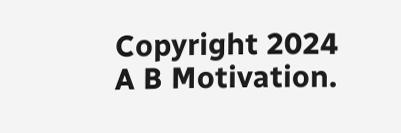Copyright 2024 A B Motivation.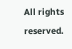All rights reserved.